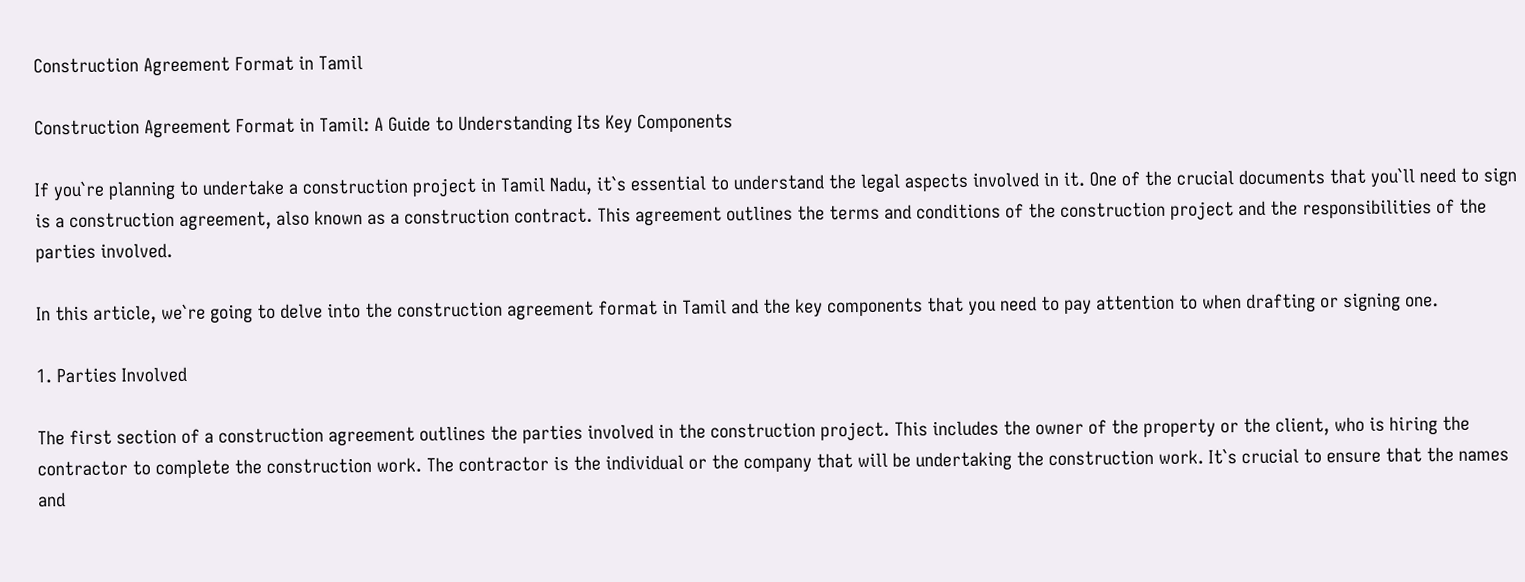Construction Agreement Format in Tamil

Construction Agreement Format in Tamil: A Guide to Understanding Its Key Components

If you`re planning to undertake a construction project in Tamil Nadu, it`s essential to understand the legal aspects involved in it. One of the crucial documents that you`ll need to sign is a construction agreement, also known as a construction contract. This agreement outlines the terms and conditions of the construction project and the responsibilities of the parties involved.

In this article, we`re going to delve into the construction agreement format in Tamil and the key components that you need to pay attention to when drafting or signing one.

1. Parties Involved

The first section of a construction agreement outlines the parties involved in the construction project. This includes the owner of the property or the client, who is hiring the contractor to complete the construction work. The contractor is the individual or the company that will be undertaking the construction work. It`s crucial to ensure that the names and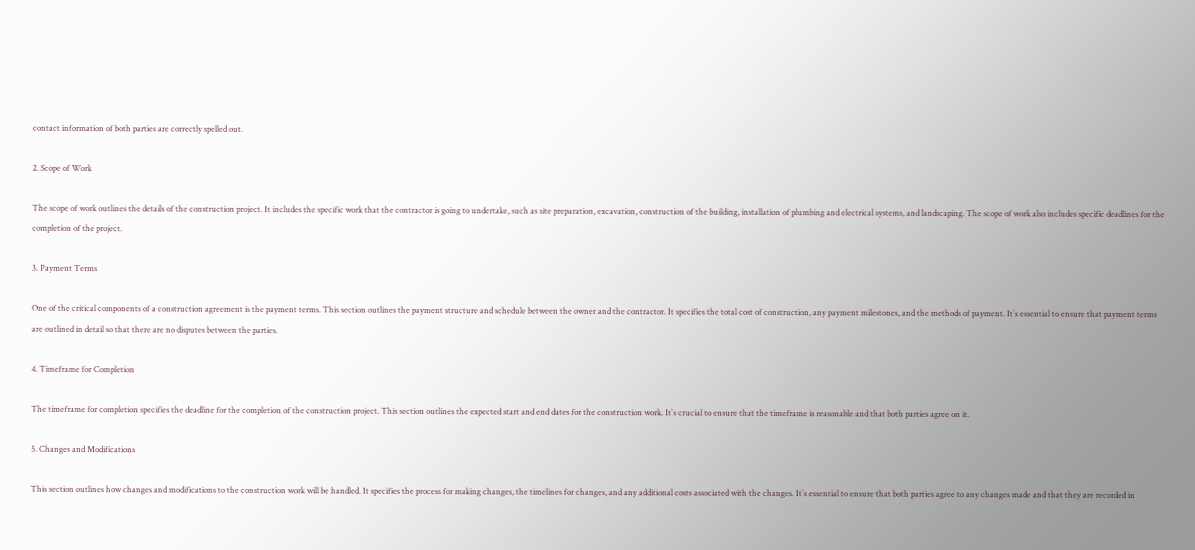contact information of both parties are correctly spelled out.

2. Scope of Work

The scope of work outlines the details of the construction project. It includes the specific work that the contractor is going to undertake, such as site preparation, excavation, construction of the building, installation of plumbing and electrical systems, and landscaping. The scope of work also includes specific deadlines for the completion of the project.

3. Payment Terms

One of the critical components of a construction agreement is the payment terms. This section outlines the payment structure and schedule between the owner and the contractor. It specifies the total cost of construction, any payment milestones, and the methods of payment. It`s essential to ensure that payment terms are outlined in detail so that there are no disputes between the parties.

4. Timeframe for Completion

The timeframe for completion specifies the deadline for the completion of the construction project. This section outlines the expected start and end dates for the construction work. It`s crucial to ensure that the timeframe is reasonable and that both parties agree on it.

5. Changes and Modifications

This section outlines how changes and modifications to the construction work will be handled. It specifies the process for making changes, the timelines for changes, and any additional costs associated with the changes. It`s essential to ensure that both parties agree to any changes made and that they are recorded in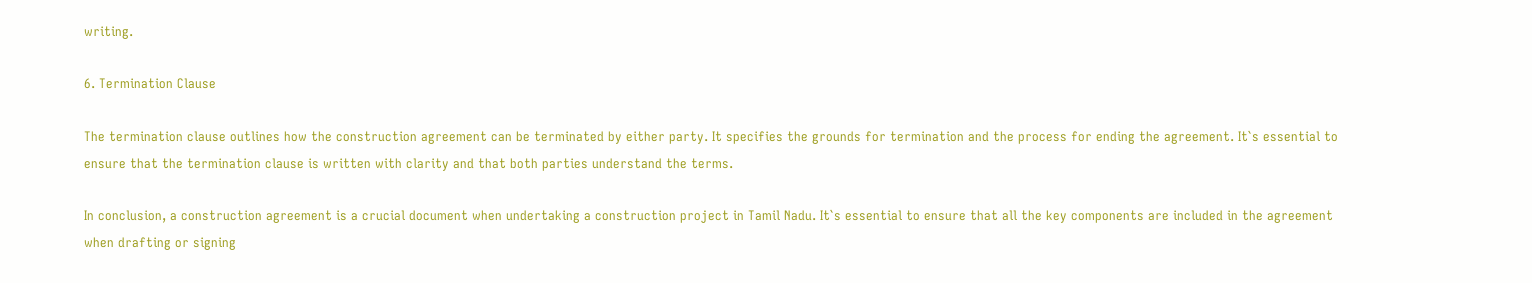writing.

6. Termination Clause

The termination clause outlines how the construction agreement can be terminated by either party. It specifies the grounds for termination and the process for ending the agreement. It`s essential to ensure that the termination clause is written with clarity and that both parties understand the terms.

In conclusion, a construction agreement is a crucial document when undertaking a construction project in Tamil Nadu. It`s essential to ensure that all the key components are included in the agreement when drafting or signing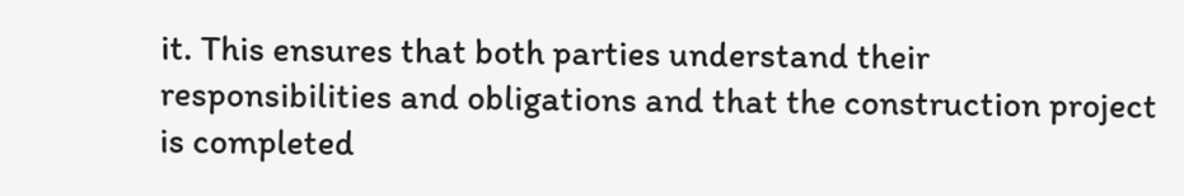it. This ensures that both parties understand their responsibilities and obligations and that the construction project is completed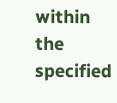within the specified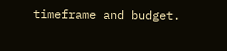timeframe and budget.